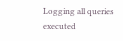Logging all queries executed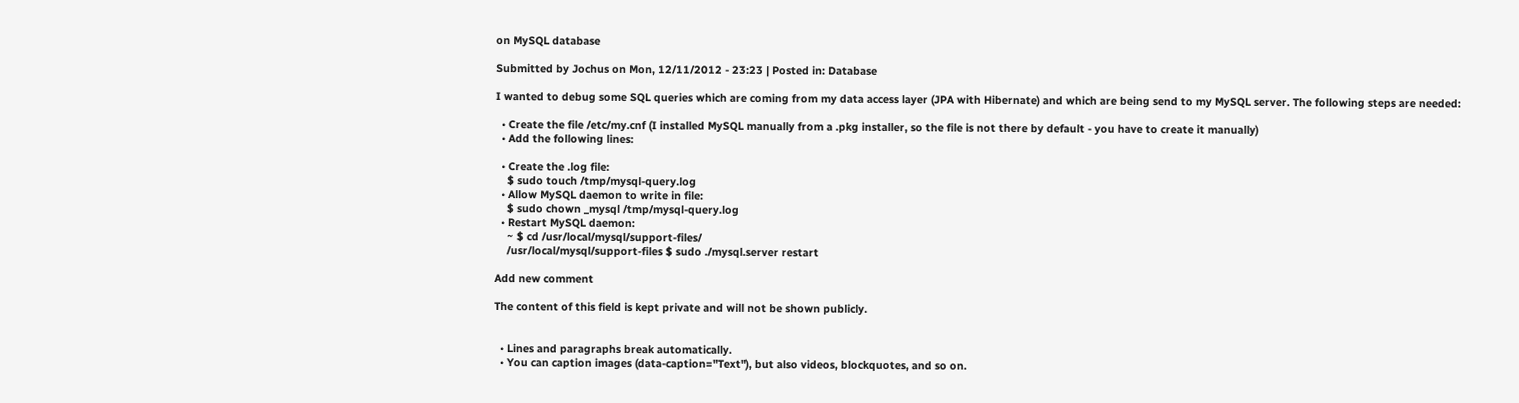on MySQL database

Submitted by Jochus on Mon, 12/11/2012 - 23:23 | Posted in: Database

I wanted to debug some SQL queries which are coming from my data access layer (JPA with Hibernate) and which are being send to my MySQL server. The following steps are needed:

  • Create the file /etc/my.cnf (I installed MySQL manually from a .pkg installer, so the file is not there by default - you have to create it manually)
  • Add the following lines:

  • Create the .log file:
    $ sudo touch /tmp/mysql-query.log
  • Allow MySQL daemon to write in file:
    $ sudo chown _mysql /tmp/mysql-query.log
  • Restart MySQL daemon:
    ~ $ cd /usr/local/mysql/support-files/
    /usr/local/mysql/support-files $ sudo ./mysql.server restart

Add new comment

The content of this field is kept private and will not be shown publicly.


  • Lines and paragraphs break automatically.
  • You can caption images (data-caption="Text"), but also videos, blockquotes, and so on.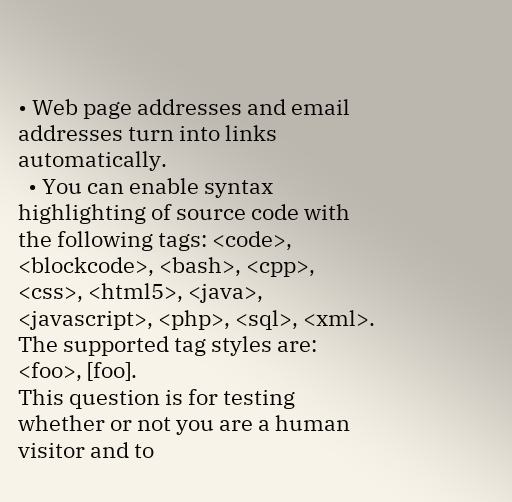• Web page addresses and email addresses turn into links automatically.
  • You can enable syntax highlighting of source code with the following tags: <code>, <blockcode>, <bash>, <cpp>, <css>, <html5>, <java>, <javascript>, <php>, <sql>, <xml>. The supported tag styles are: <foo>, [foo].
This question is for testing whether or not you are a human visitor and to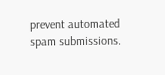prevent automated spam submissions.